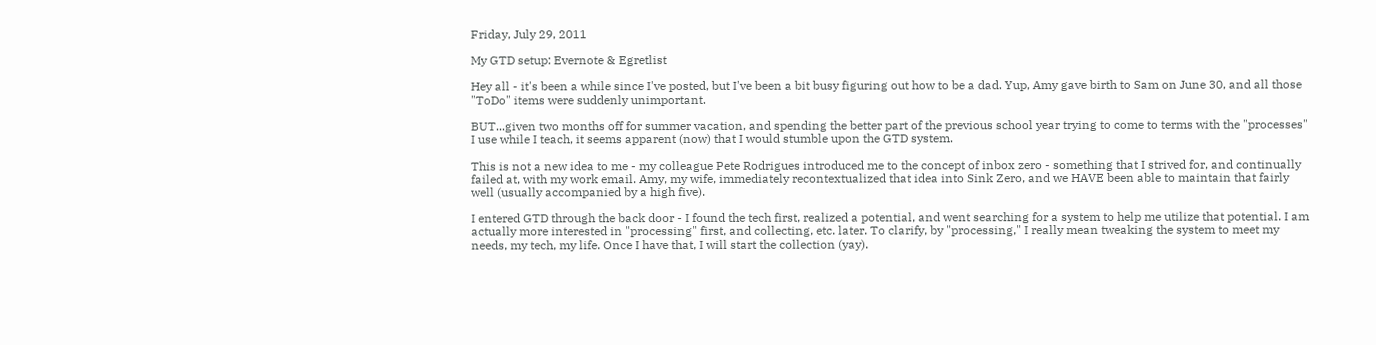Friday, July 29, 2011

My GTD setup: Evernote & Egretlist

Hey all - it's been a while since I've posted, but I've been a bit busy figuring out how to be a dad. Yup, Amy gave birth to Sam on June 30, and all those "ToDo" items were suddenly unimportant.

BUT...given two months off for summer vacation, and spending the better part of the previous school year trying to come to terms with the "processes" I use while I teach, it seems apparent (now) that I would stumble upon the GTD system.

This is not a new idea to me - my colleague Pete Rodrigues introduced me to the concept of inbox zero - something that I strived for, and continually failed at, with my work email. Amy, my wife, immediately recontextualized that idea into Sink Zero, and we HAVE been able to maintain that fairly well (usually accompanied by a high five).

I entered GTD through the back door - I found the tech first, realized a potential, and went searching for a system to help me utilize that potential. I am actually more interested in "processing" first, and collecting, etc. later. To clarify, by "processing," I really mean tweaking the system to meet my needs, my tech, my life. Once I have that, I will start the collection (yay).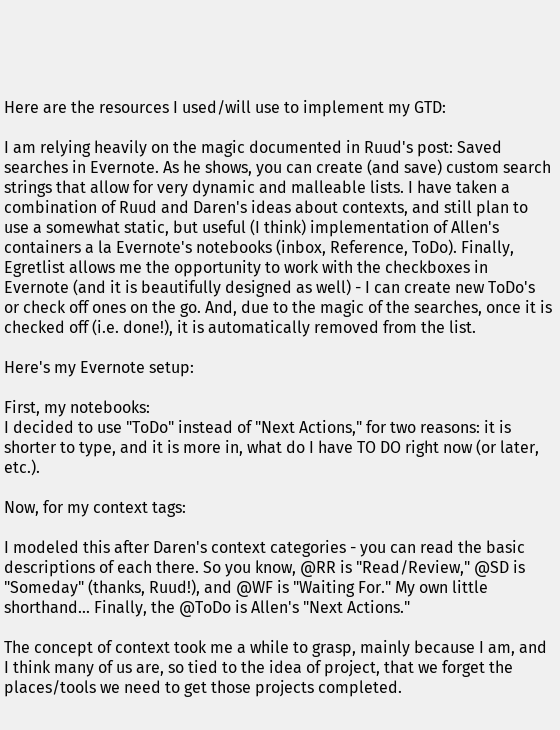Here are the resources I used/will use to implement my GTD:

I am relying heavily on the magic documented in Ruud's post: Saved searches in Evernote. As he shows, you can create (and save) custom search strings that allow for very dynamic and malleable lists. I have taken a combination of Ruud and Daren's ideas about contexts, and still plan to use a somewhat static, but useful (I think) implementation of Allen's containers a la Evernote's notebooks (inbox, Reference, ToDo). Finally, Egretlist allows me the opportunity to work with the checkboxes in Evernote (and it is beautifully designed as well) - I can create new ToDo's or check off ones on the go. And, due to the magic of the searches, once it is checked off (i.e. done!), it is automatically removed from the list.

Here's my Evernote setup:

First, my notebooks:
I decided to use "ToDo" instead of "Next Actions," for two reasons: it is shorter to type, and it is more in, what do I have TO DO right now (or later, etc.).

Now, for my context tags:

I modeled this after Daren's context categories - you can read the basic descriptions of each there. So you know, @RR is "Read/Review," @SD is "Someday" (thanks, Ruud!), and @WF is "Waiting For." My own little shorthand... Finally, the @ToDo is Allen's "Next Actions."

The concept of context took me a while to grasp, mainly because I am, and I think many of us are, so tied to the idea of project, that we forget the places/tools we need to get those projects completed.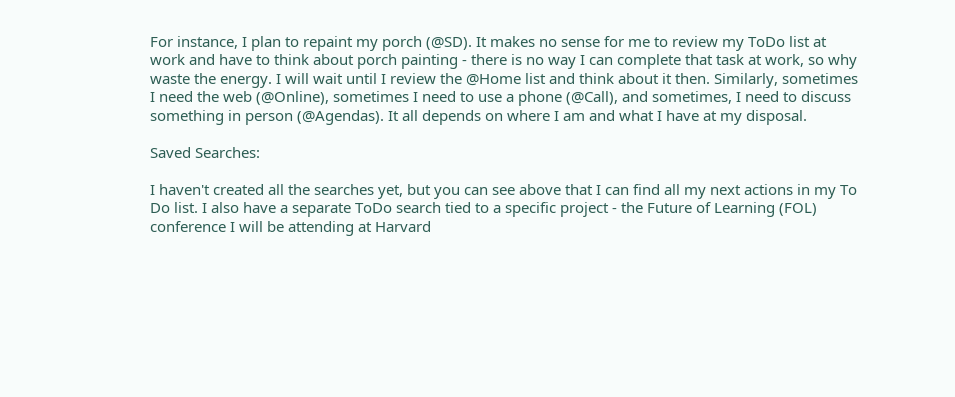For instance, I plan to repaint my porch (@SD). It makes no sense for me to review my ToDo list at work and have to think about porch painting - there is no way I can complete that task at work, so why waste the energy. I will wait until I review the @Home list and think about it then. Similarly, sometimes I need the web (@Online), sometimes I need to use a phone (@Call), and sometimes, I need to discuss something in person (@Agendas). It all depends on where I am and what I have at my disposal.

Saved Searches:

I haven't created all the searches yet, but you can see above that I can find all my next actions in my To Do list. I also have a separate ToDo search tied to a specific project - the Future of Learning (FOL) conference I will be attending at Harvard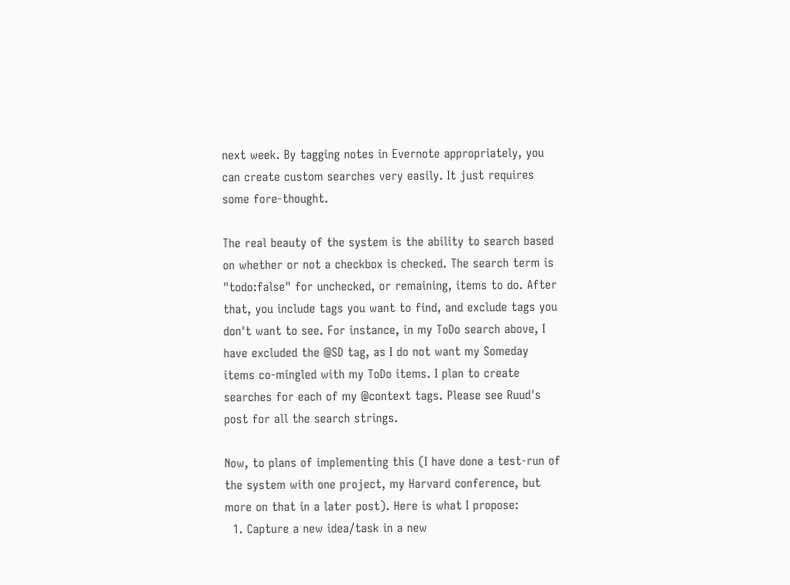next week. By tagging notes in Evernote appropriately, you can create custom searches very easily. It just requires some fore-thought.

The real beauty of the system is the ability to search based on whether or not a checkbox is checked. The search term is "todo:false" for unchecked, or remaining, items to do. After that, you include tags you want to find, and exclude tags you don't want to see. For instance, in my ToDo search above, I have excluded the @SD tag, as I do not want my Someday items co-mingled with my ToDo items. I plan to create searches for each of my @context tags. Please see Ruud's post for all the search strings.

Now, to plans of implementing this (I have done a test-run of the system with one project, my Harvard conference, but more on that in a later post). Here is what I propose:
  1. Capture a new idea/task in a new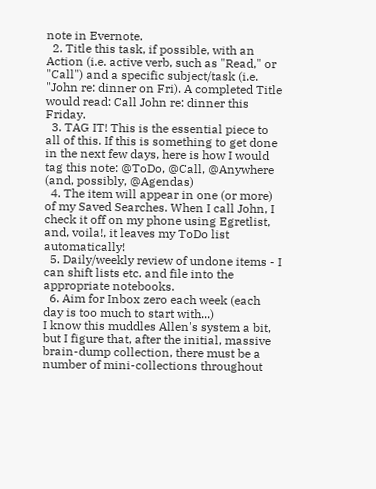note in Evernote.
  2. Title this task, if possible, with an Action (i.e. active verb, such as "Read," or "Call") and a specific subject/task (i.e. "John re: dinner on Fri). A completed Title would read: Call John re: dinner this Friday.
  3. TAG IT! This is the essential piece to all of this. If this is something to get done in the next few days, here is how I would tag this note: @ToDo, @Call, @Anywhere (and, possibly, @Agendas)
  4. The item will appear in one (or more) of my Saved Searches. When I call John, I check it off on my phone using Egretlist, and, voila!, it leaves my ToDo list automatically!
  5. Daily/weekly review of undone items - I can shift lists etc. and file into the appropriate notebooks.
  6. Aim for Inbox zero each week (each day is too much to start with...)
I know this muddles Allen's system a bit, but I figure that, after the initial, massive brain-dump collection, there must be a number of mini-collections throughout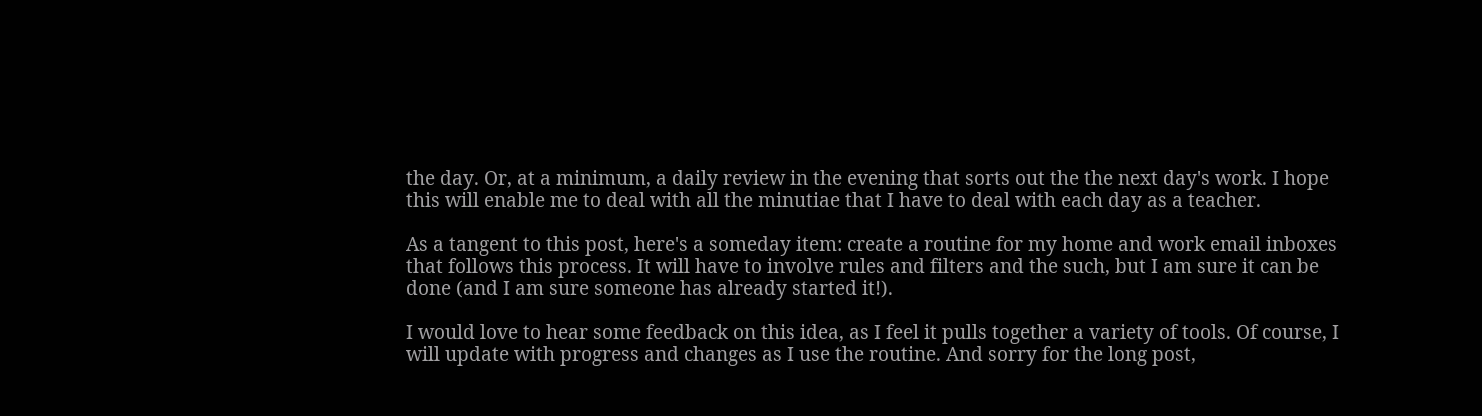the day. Or, at a minimum, a daily review in the evening that sorts out the the next day's work. I hope this will enable me to deal with all the minutiae that I have to deal with each day as a teacher.

As a tangent to this post, here's a someday item: create a routine for my home and work email inboxes that follows this process. It will have to involve rules and filters and the such, but I am sure it can be done (and I am sure someone has already started it!).

I would love to hear some feedback on this idea, as I feel it pulls together a variety of tools. Of course, I will update with progress and changes as I use the routine. And sorry for the long post,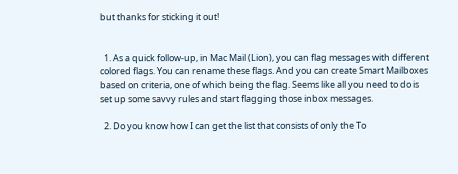but thanks for sticking it out!


  1. As a quick follow-up, in Mac Mail (Lion), you can flag messages with different colored flags. You can rename these flags. And you can create Smart Mailboxes based on criteria, one of which being the flag. Seems like all you need to do is set up some savvy rules and start flagging those inbox messages.

  2. Do you know how I can get the list that consists of only the To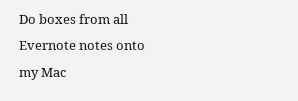Do boxes from all Evernote notes onto my Mac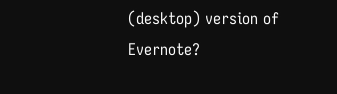(desktop) version of Evernote?